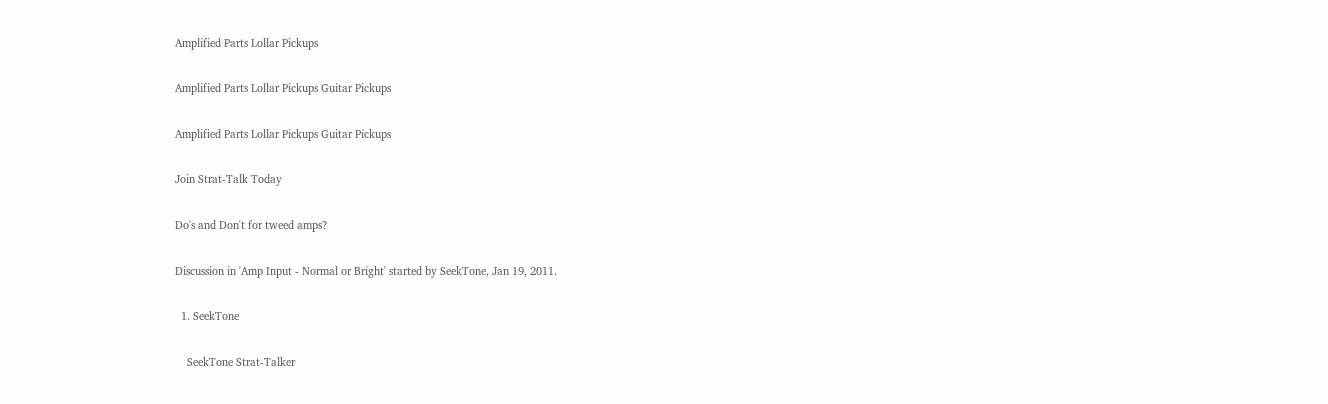Amplified Parts Lollar Pickups

Amplified Parts Lollar Pickups Guitar Pickups

Amplified Parts Lollar Pickups Guitar Pickups

Join Strat-Talk Today

Do's and Don't for tweed amps?

Discussion in 'Amp Input - Normal or Bright' started by SeekTone, Jan 19, 2011.

  1. SeekTone

    SeekTone Strat-Talker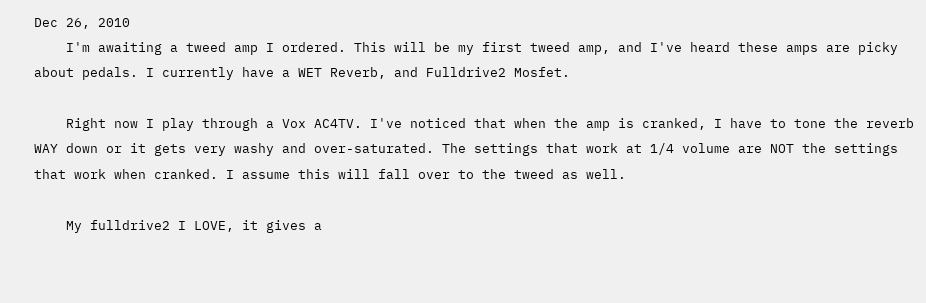Dec 26, 2010
    I'm awaiting a tweed amp I ordered. This will be my first tweed amp, and I've heard these amps are picky about pedals. I currently have a WET Reverb, and Fulldrive2 Mosfet.

    Right now I play through a Vox AC4TV. I've noticed that when the amp is cranked, I have to tone the reverb WAY down or it gets very washy and over-saturated. The settings that work at 1/4 volume are NOT the settings that work when cranked. I assume this will fall over to the tweed as well.

    My fulldrive2 I LOVE, it gives a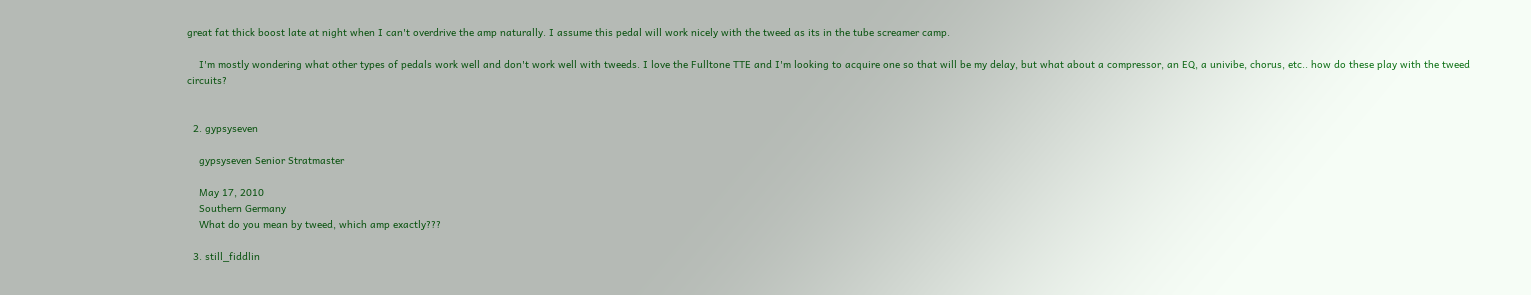great fat thick boost late at night when I can't overdrive the amp naturally. I assume this pedal will work nicely with the tweed as its in the tube screamer camp.

    I'm mostly wondering what other types of pedals work well and don't work well with tweeds. I love the Fulltone TTE and I'm looking to acquire one so that will be my delay, but what about a compressor, an EQ, a univibe, chorus, etc.. how do these play with the tweed circuits?


  2. gypsyseven

    gypsyseven Senior Stratmaster

    May 17, 2010
    Southern Germany
    What do you mean by tweed, which amp exactly???

  3. still_fiddlin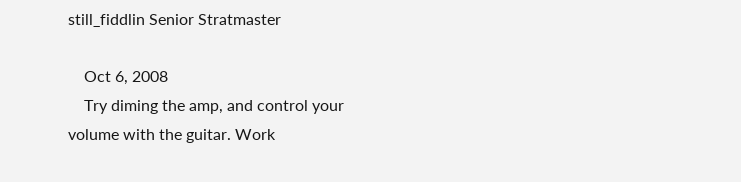still_fiddlin Senior Stratmaster

    Oct 6, 2008
    Try diming the amp, and control your volume with the guitar. Work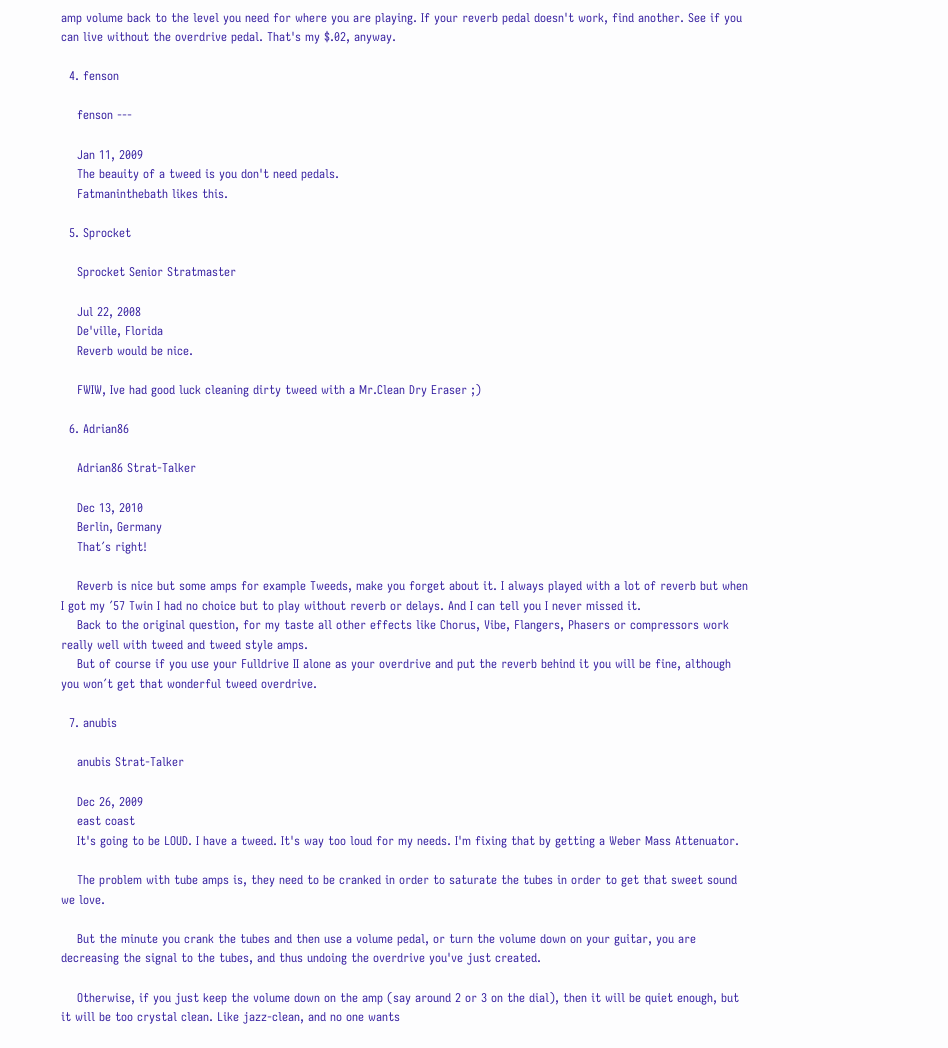amp volume back to the level you need for where you are playing. If your reverb pedal doesn't work, find another. See if you can live without the overdrive pedal. That's my $.02, anyway.

  4. fenson

    fenson ---

    Jan 11, 2009
    The beauity of a tweed is you don't need pedals.
    Fatmaninthebath likes this.

  5. Sprocket

    Sprocket Senior Stratmaster

    Jul 22, 2008
    De'ville, Florida
    Reverb would be nice.

    FWIW, Ive had good luck cleaning dirty tweed with a Mr.Clean Dry Eraser ;)

  6. Adrian86

    Adrian86 Strat-Talker

    Dec 13, 2010
    Berlin, Germany
    That´s right!

    Reverb is nice but some amps for example Tweeds, make you forget about it. I always played with a lot of reverb but when I got my ´57 Twin I had no choice but to play without reverb or delays. And I can tell you I never missed it.
    Back to the original question, for my taste all other effects like Chorus, Vibe, Flangers, Phasers or compressors work really well with tweed and tweed style amps.
    But of course if you use your Fulldrive II alone as your overdrive and put the reverb behind it you will be fine, although you won´t get that wonderful tweed overdrive.

  7. anubis

    anubis Strat-Talker

    Dec 26, 2009
    east coast
    It's going to be LOUD. I have a tweed. It's way too loud for my needs. I'm fixing that by getting a Weber Mass Attenuator.

    The problem with tube amps is, they need to be cranked in order to saturate the tubes in order to get that sweet sound we love.

    But the minute you crank the tubes and then use a volume pedal, or turn the volume down on your guitar, you are decreasing the signal to the tubes, and thus undoing the overdrive you've just created.

    Otherwise, if you just keep the volume down on the amp (say around 2 or 3 on the dial), then it will be quiet enough, but it will be too crystal clean. Like jazz-clean, and no one wants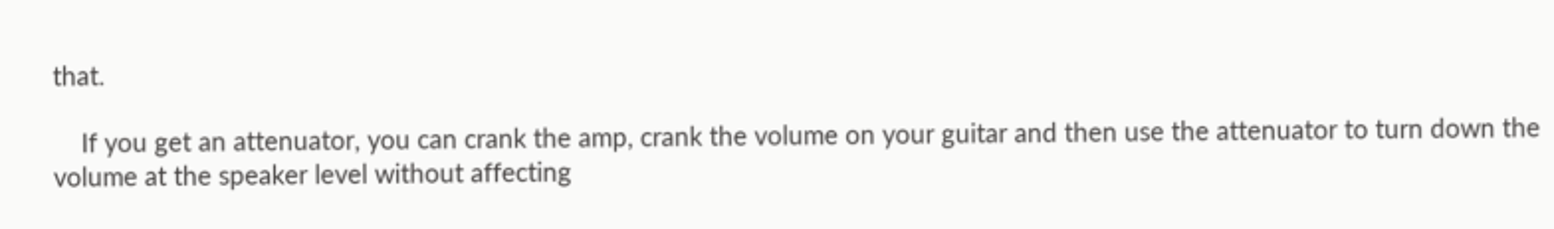that.

    If you get an attenuator, you can crank the amp, crank the volume on your guitar and then use the attenuator to turn down the volume at the speaker level without affecting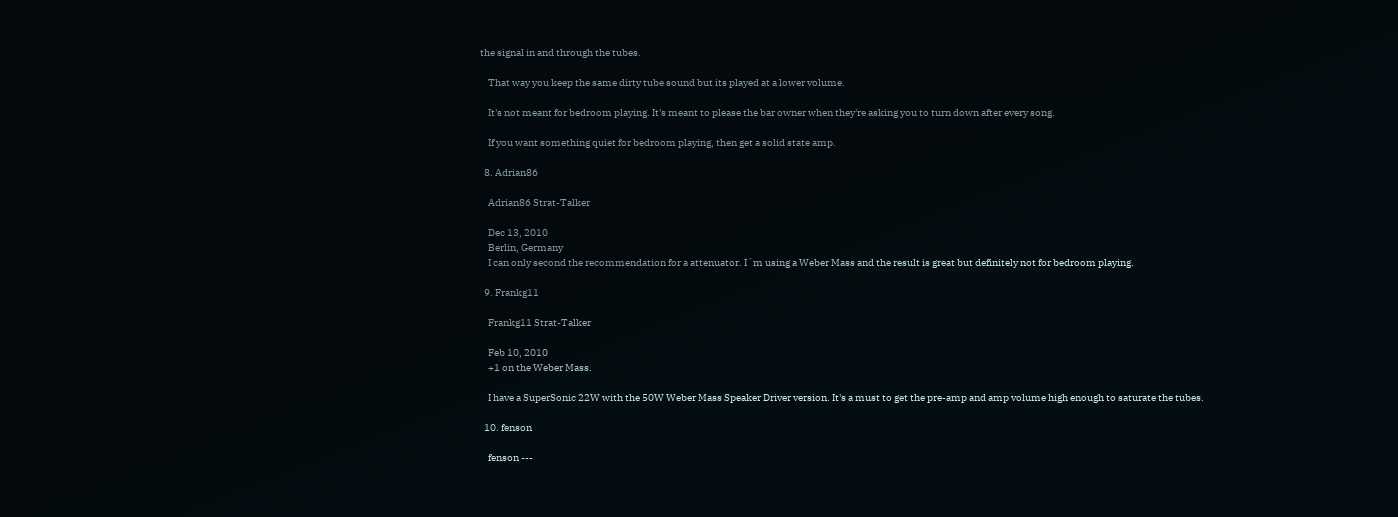the signal in and through the tubes.

    That way you keep the same dirty tube sound but its played at a lower volume.

    It's not meant for bedroom playing. It's meant to please the bar owner when they're asking you to turn down after every song.

    If you want something quiet for bedroom playing, then get a solid state amp.

  8. Adrian86

    Adrian86 Strat-Talker

    Dec 13, 2010
    Berlin, Germany
    I can only second the recommendation for a attenuator. I´m using a Weber Mass and the result is great but definitely not for bedroom playing.

  9. Frankg11

    Frankg11 Strat-Talker

    Feb 10, 2010
    +1 on the Weber Mass.

    I have a SuperSonic 22W with the 50W Weber Mass Speaker Driver version. It's a must to get the pre-amp and amp volume high enough to saturate the tubes.

  10. fenson

    fenson ---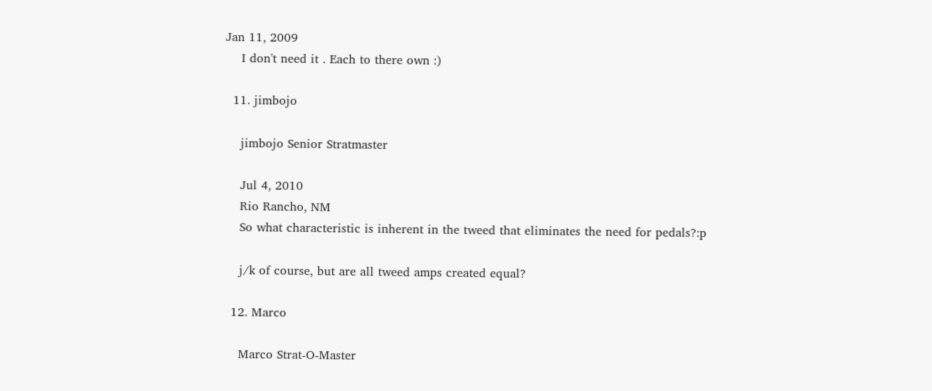Jan 11, 2009
    I don't need it . Each to there own :)

  11. jimbojo

    jimbojo Senior Stratmaster

    Jul 4, 2010
    Rio Rancho, NM
    So what characteristic is inherent in the tweed that eliminates the need for pedals?:p

    j/k of course, but are all tweed amps created equal?

  12. Marco

    Marco Strat-O-Master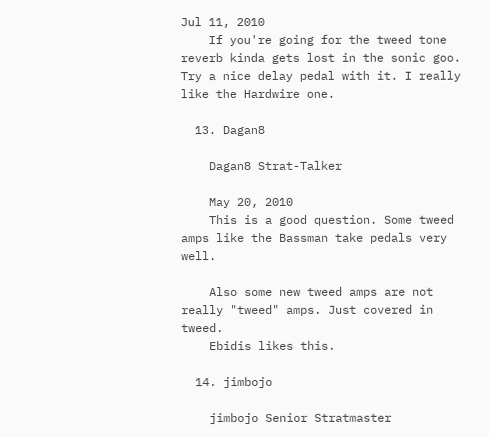Jul 11, 2010
    If you're going for the tweed tone reverb kinda gets lost in the sonic goo. Try a nice delay pedal with it. I really like the Hardwire one.

  13. Dagan8

    Dagan8 Strat-Talker

    May 20, 2010
    This is a good question. Some tweed amps like the Bassman take pedals very well.

    Also some new tweed amps are not really "tweed" amps. Just covered in tweed.
    Ebidis likes this.

  14. jimbojo

    jimbojo Senior Stratmaster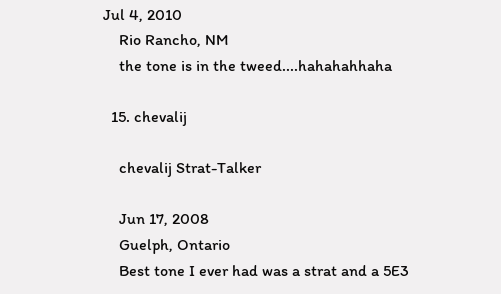Jul 4, 2010
    Rio Rancho, NM
    the tone is in the tweed....hahahahhaha

  15. chevalij

    chevalij Strat-Talker

    Jun 17, 2008
    Guelph, Ontario
    Best tone I ever had was a strat and a 5E3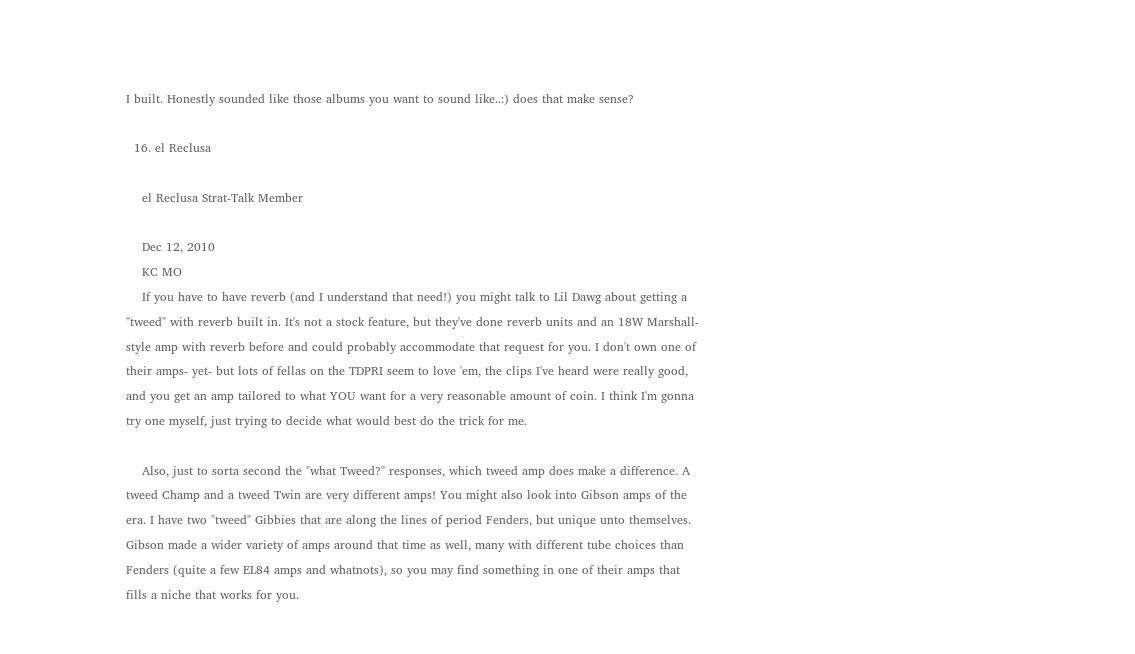I built. Honestly sounded like those albums you want to sound like..:) does that make sense?

  16. el Reclusa

    el Reclusa Strat-Talk Member

    Dec 12, 2010
    KC MO
    If you have to have reverb (and I understand that need!) you might talk to Lil Dawg about getting a "tweed" with reverb built in. It's not a stock feature, but they've done reverb units and an 18W Marshall-style amp with reverb before and could probably accommodate that request for you. I don't own one of their amps- yet- but lots of fellas on the TDPRI seem to love 'em, the clips I've heard were really good, and you get an amp tailored to what YOU want for a very reasonable amount of coin. I think I'm gonna try one myself, just trying to decide what would best do the trick for me.

    Also, just to sorta second the "what Tweed?" responses, which tweed amp does make a difference. A tweed Champ and a tweed Twin are very different amps! You might also look into Gibson amps of the era. I have two "tweed" Gibbies that are along the lines of period Fenders, but unique unto themselves. Gibson made a wider variety of amps around that time as well, many with different tube choices than Fenders (quite a few EL84 amps and whatnots), so you may find something in one of their amps that fills a niche that works for you.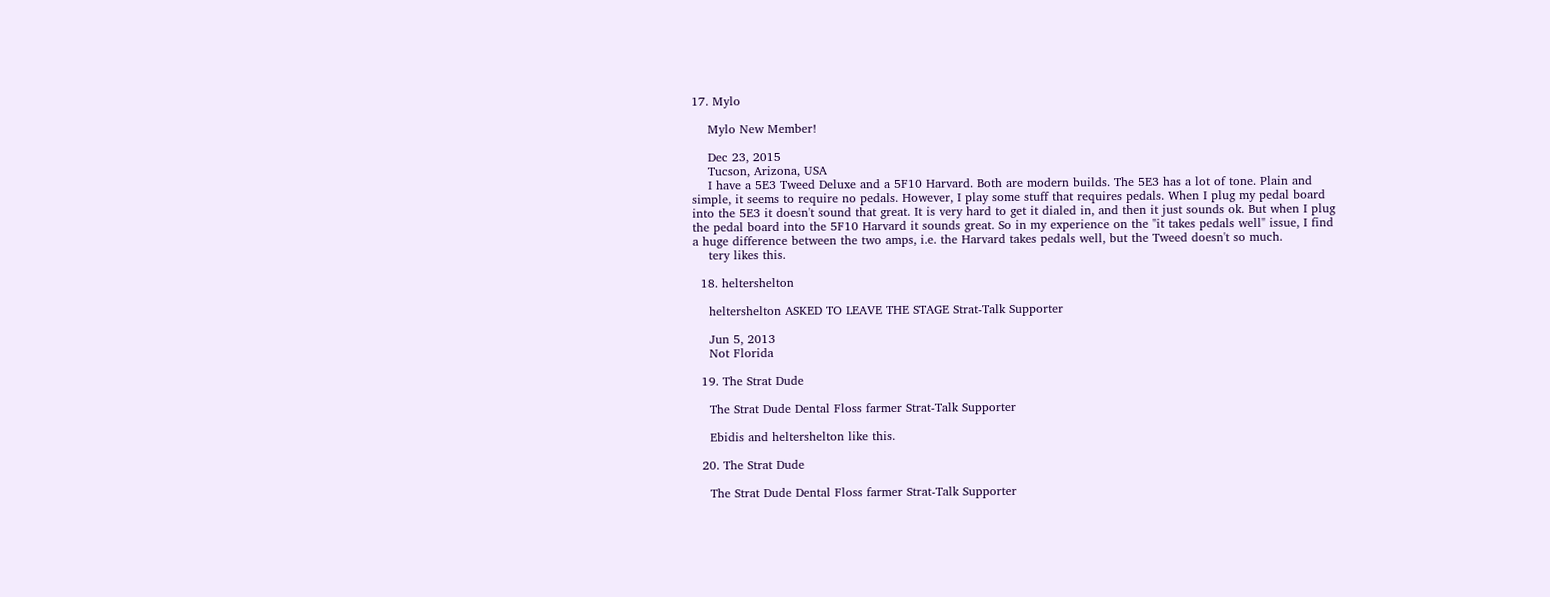17. Mylo

    Mylo New Member!

    Dec 23, 2015
    Tucson, Arizona, USA
    I have a 5E3 Tweed Deluxe and a 5F10 Harvard. Both are modern builds. The 5E3 has a lot of tone. Plain and simple, it seems to require no pedals. However, I play some stuff that requires pedals. When I plug my pedal board into the 5E3 it doesn't sound that great. It is very hard to get it dialed in, and then it just sounds ok. But when I plug the pedal board into the 5F10 Harvard it sounds great. So in my experience on the "it takes pedals well" issue, I find a huge difference between the two amps, i.e. the Harvard takes pedals well, but the Tweed doesn't so much.
    tery likes this.

  18. heltershelton

    heltershelton ASKED TO LEAVE THE STAGE Strat-Talk Supporter

    Jun 5, 2013
    Not Florida

  19. The Strat Dude

    The Strat Dude Dental Floss farmer Strat-Talk Supporter

    Ebidis and heltershelton like this.

  20. The Strat Dude

    The Strat Dude Dental Floss farmer Strat-Talk Supporter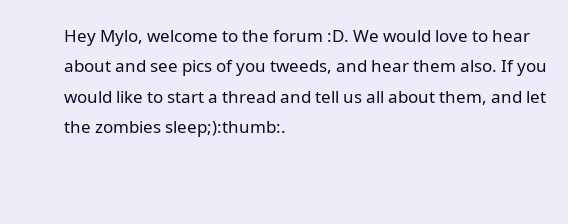Hey Mylo, welcome to the forum :D. We would love to hear about and see pics of you tweeds, and hear them also. If you would like to start a thread and tell us all about them, and let the zombies sleep;):thumb:.